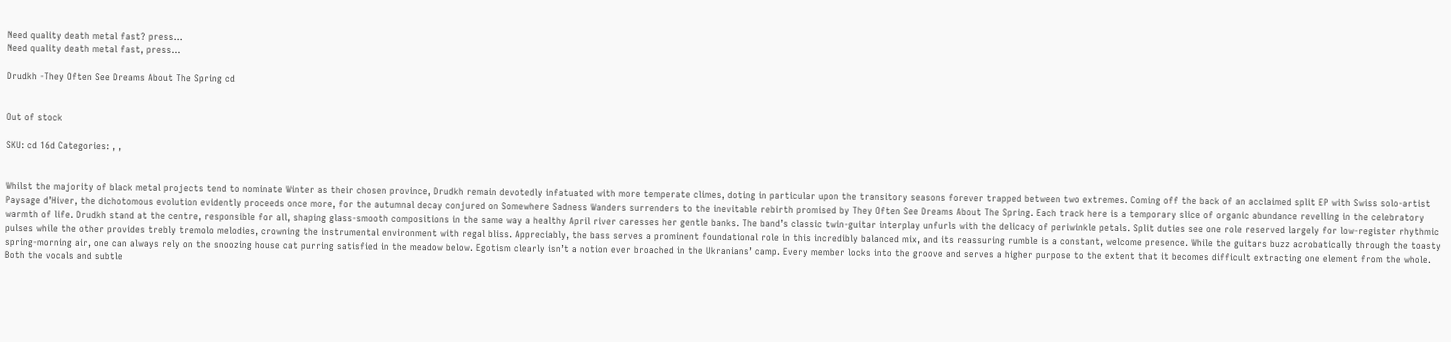Need quality death metal fast? press...
Need quality death metal fast, press...

Drudkh -They Often See Dreams About The Spring cd


Out of stock

SKU: cd 16d Categories: , ,


Whilst the majority of black metal projects tend to nominate Winter as their chosen province, Drudkh remain devotedly infatuated with more temperate climes, doting in particular upon the transitory seasons forever trapped between two extremes. Coming off the back of an acclaimed split EP with Swiss solo-artist Paysage d’Hiver, the dichotomous evolution evidently proceeds once more, for the autumnal decay conjured on Somewhere Sadness Wanders surrenders to the inevitable rebirth promised by They Often See Dreams About The Spring. Each track here is a temporary slice of organic abundance revelling in the celebratory warmth of life. Drudkh stand at the centre, responsible for all, shaping glass-smooth compositions in the same way a healthy April river caresses her gentle banks. The band’s classic twin-guitar interplay unfurls with the delicacy of periwinkle petals. Split duties see one role reserved largely for low-register rhythmic pulses while the other provides trebly tremolo melodies, crowning the instrumental environment with regal bliss. Appreciably, the bass serves a prominent foundational role in this incredibly balanced mix, and its reassuring rumble is a constant, welcome presence. While the guitars buzz acrobatically through the toasty spring-morning air, one can always rely on the snoozing house cat purring satisfied in the meadow below. Egotism clearly isn’t a notion ever broached in the Ukranians’ camp. Every member locks into the groove and serves a higher purpose to the extent that it becomes difficult extracting one element from the whole. Both the vocals and subtle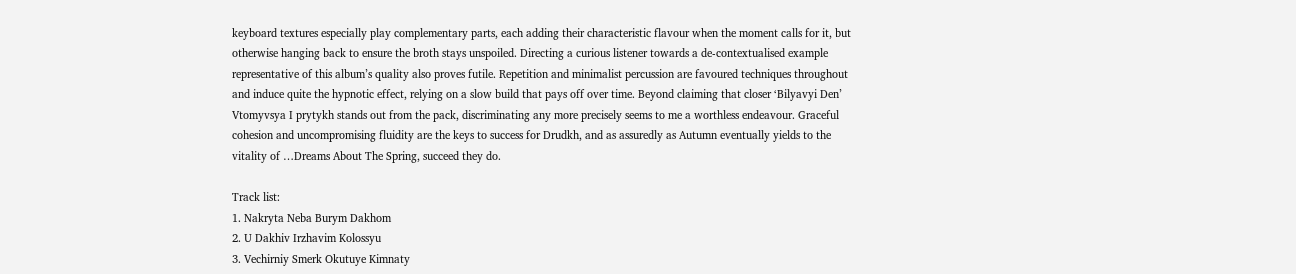keyboard textures especially play complementary parts, each adding their characteristic flavour when the moment calls for it, but otherwise hanging back to ensure the broth stays unspoiled. Directing a curious listener towards a de-contextualised example representative of this album’s quality also proves futile. Repetition and minimalist percussion are favoured techniques throughout and induce quite the hypnotic effect, relying on a slow build that pays off over time. Beyond claiming that closer ‘Bilyavyi Den’ Vtomyvsya I prytykh stands out from the pack, discriminating any more precisely seems to me a worthless endeavour. Graceful cohesion and uncompromising fluidity are the keys to success for Drudkh, and as assuredly as Autumn eventually yields to the vitality of …Dreams About The Spring, succeed they do.

Track list:
1. Nakryta Neba Burym Dakhom
2. U Dakhiv Irzhavim Kolossyu
3. Vechirniy Smerk Okutuye Kimnaty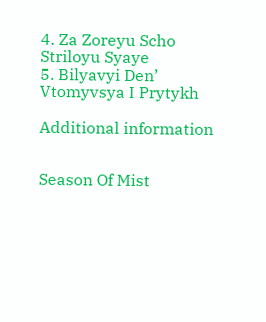4. Za Zoreyu Scho Striloyu Syaye
5. Bilyavyi Den’ Vtomyvsya I Prytykh

Additional information


Season Of Mist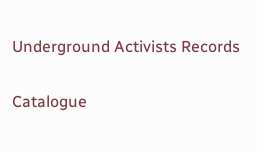Underground Activists Records

Catalogue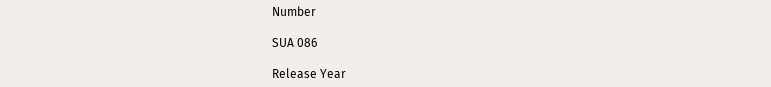Number

SUA 086

Release Year